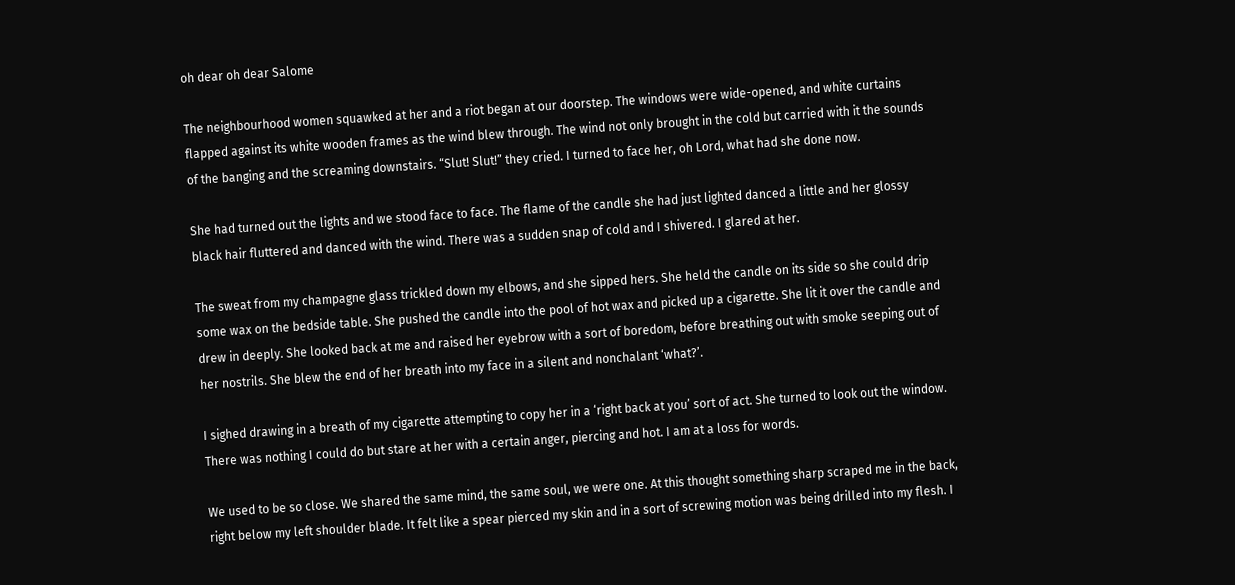oh dear oh dear Salome

The neighbourhood women squawked at her and a riot began at our doorstep. The windows were wide-opened, and white curtains flapped against its white wooden frames as the wind blew through. The wind not only brought in the cold but carried with it the sounds of the banging and the screaming downstairs. “Slut! Slut!” they cried. I turned to face her, oh Lord, what had she done now.

She had turned out the lights and we stood face to face. The flame of the candle she had just lighted danced a little and her glossy black hair fluttered and danced with the wind. There was a sudden snap of cold and I shivered. I glared at her.

The sweat from my champagne glass trickled down my elbows, and she sipped hers. She held the candle on its side so she could drip some wax on the bedside table. She pushed the candle into the pool of hot wax and picked up a cigarette. She lit it over the candle and drew in deeply. She looked back at me and raised her eyebrow with a sort of boredom, before breathing out with smoke seeping out of her nostrils. She blew the end of her breath into my face in a silent and nonchalant ‘what?’.

I sighed drawing in a breath of my cigarette attempting to copy her in a ‘right back at you’ sort of act. She turned to look out the window. There was nothing I could do but stare at her with a certain anger, piercing and hot. I am at a loss for words.

We used to be so close. We shared the same mind, the same soul, we were one. At this thought something sharp scraped me in the back, right below my left shoulder blade. It felt like a spear pierced my skin and in a sort of screwing motion was being drilled into my flesh. I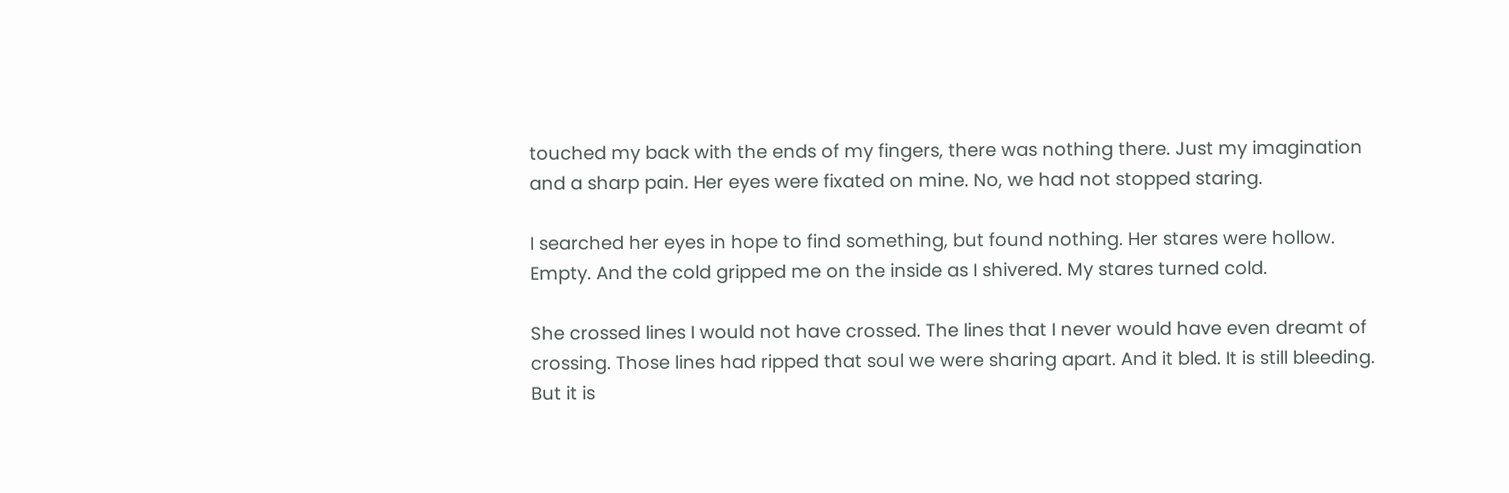touched my back with the ends of my fingers, there was nothing there. Just my imagination and a sharp pain. Her eyes were fixated on mine. No, we had not stopped staring.

I searched her eyes in hope to find something, but found nothing. Her stares were hollow. Empty. And the cold gripped me on the inside as I shivered. My stares turned cold.

She crossed lines I would not have crossed. The lines that I never would have even dreamt of crossing. Those lines had ripped that soul we were sharing apart. And it bled. It is still bleeding. But it is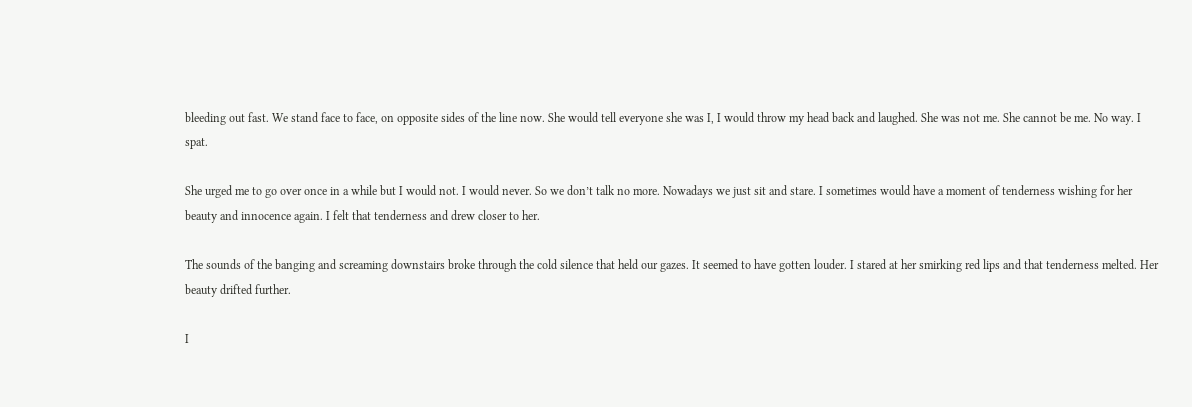bleeding out fast. We stand face to face, on opposite sides of the line now. She would tell everyone she was I, I would throw my head back and laughed. She was not me. She cannot be me. No way. I spat.

She urged me to go over once in a while but I would not. I would never. So we don’t talk no more. Nowadays we just sit and stare. I sometimes would have a moment of tenderness wishing for her beauty and innocence again. I felt that tenderness and drew closer to her.

The sounds of the banging and screaming downstairs broke through the cold silence that held our gazes. It seemed to have gotten louder. I stared at her smirking red lips and that tenderness melted. Her beauty drifted further.

I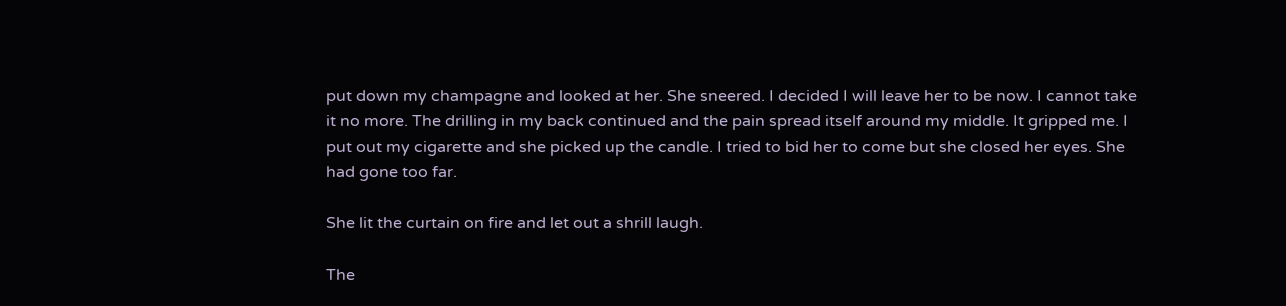put down my champagne and looked at her. She sneered. I decided I will leave her to be now. I cannot take it no more. The drilling in my back continued and the pain spread itself around my middle. It gripped me. I put out my cigarette and she picked up the candle. I tried to bid her to come but she closed her eyes. She had gone too far.

She lit the curtain on fire and let out a shrill laugh.

The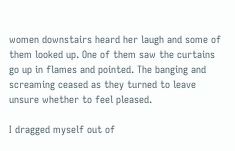women downstairs heard her laugh and some of them looked up. One of them saw the curtains go up in flames and pointed. The banging and screaming ceased as they turned to leave unsure whether to feel pleased.

I dragged myself out of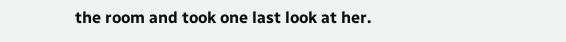the room and took one last look at her.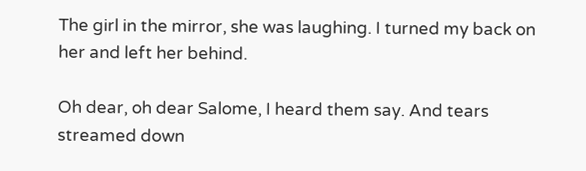The girl in the mirror, she was laughing. I turned my back on her and left her behind.

Oh dear, oh dear Salome, I heard them say. And tears streamed down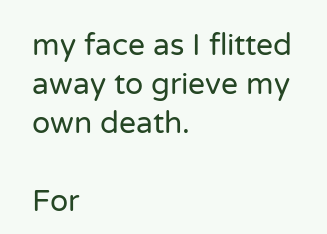my face as I flitted away to grieve my own death.

For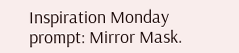Inspiration Monday prompt: Mirror Mask.